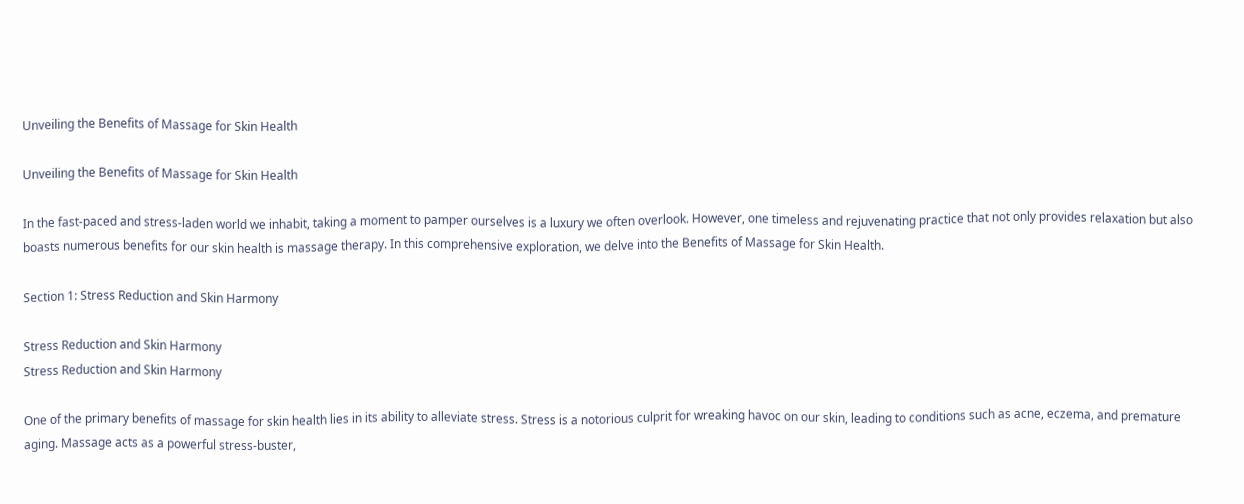Unveiling the Benefits of Massage for Skin Health

Unveiling the Benefits of Massage for Skin Health

In the fast-paced and stress-laden world we inhabit, taking a moment to pamper ourselves is a luxury we often overlook. However, one timeless and rejuvenating practice that not only provides relaxation but also boasts numerous benefits for our skin health is massage therapy. In this comprehensive exploration, we delve into the Benefits of Massage for Skin Health.

Section 1: Stress Reduction and Skin Harmony

Stress Reduction and Skin Harmony
Stress Reduction and Skin Harmony

One of the primary benefits of massage for skin health lies in its ability to alleviate stress. Stress is a notorious culprit for wreaking havoc on our skin, leading to conditions such as acne, eczema, and premature aging. Massage acts as a powerful stress-buster,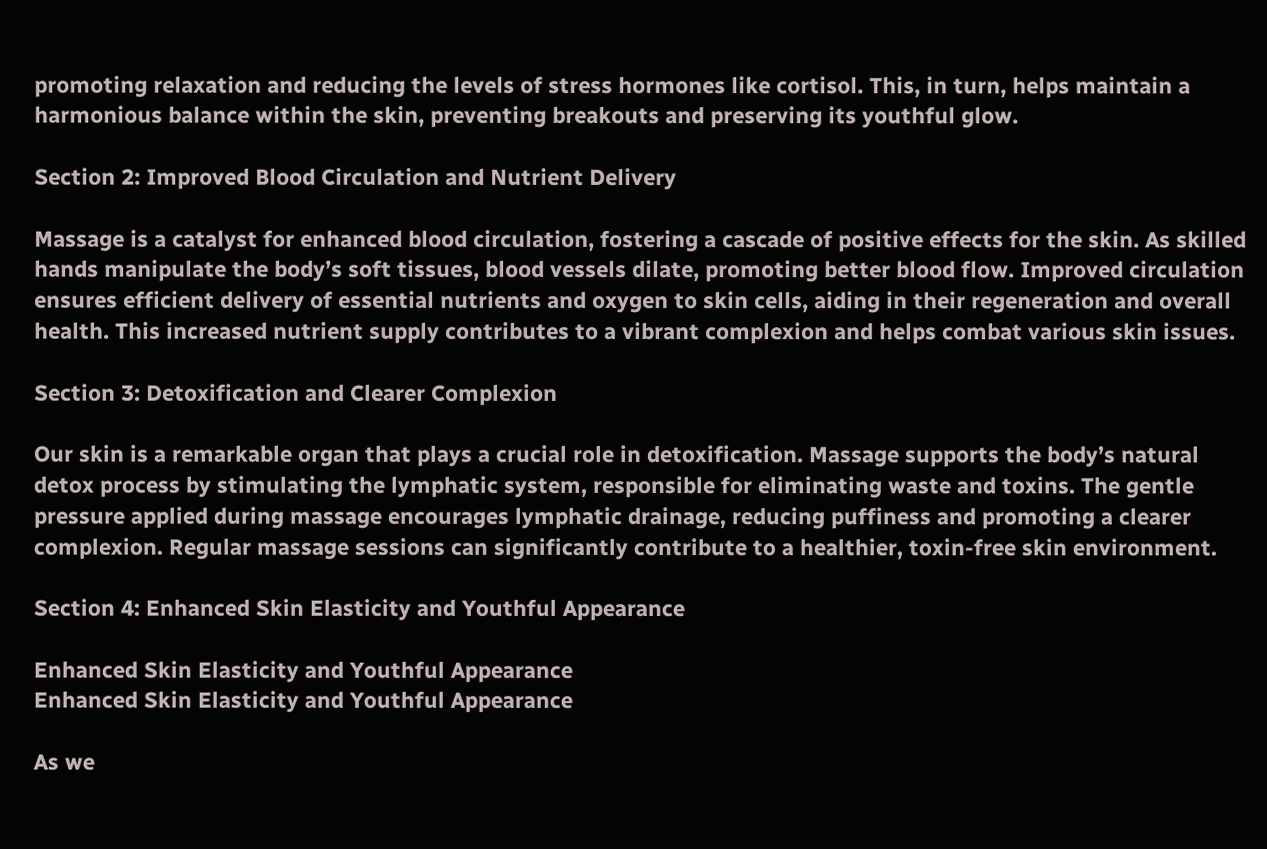promoting relaxation and reducing the levels of stress hormones like cortisol. This, in turn, helps maintain a harmonious balance within the skin, preventing breakouts and preserving its youthful glow.

Section 2: Improved Blood Circulation and Nutrient Delivery

Massage is a catalyst for enhanced blood circulation, fostering a cascade of positive effects for the skin. As skilled hands manipulate the body’s soft tissues, blood vessels dilate, promoting better blood flow. Improved circulation ensures efficient delivery of essential nutrients and oxygen to skin cells, aiding in their regeneration and overall health. This increased nutrient supply contributes to a vibrant complexion and helps combat various skin issues.

Section 3: Detoxification and Clearer Complexion

Our skin is a remarkable organ that plays a crucial role in detoxification. Massage supports the body’s natural detox process by stimulating the lymphatic system, responsible for eliminating waste and toxins. The gentle pressure applied during massage encourages lymphatic drainage, reducing puffiness and promoting a clearer complexion. Regular massage sessions can significantly contribute to a healthier, toxin-free skin environment.

Section 4: Enhanced Skin Elasticity and Youthful Appearance

Enhanced Skin Elasticity and Youthful Appearance
Enhanced Skin Elasticity and Youthful Appearance

As we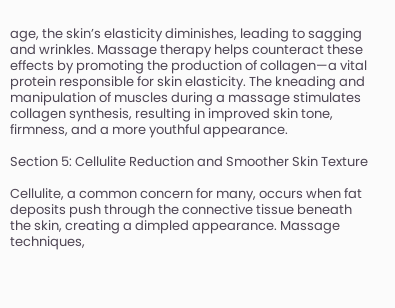age, the skin’s elasticity diminishes, leading to sagging and wrinkles. Massage therapy helps counteract these effects by promoting the production of collagen—a vital protein responsible for skin elasticity. The kneading and manipulation of muscles during a massage stimulates collagen synthesis, resulting in improved skin tone, firmness, and a more youthful appearance.

Section 5: Cellulite Reduction and Smoother Skin Texture

Cellulite, a common concern for many, occurs when fat deposits push through the connective tissue beneath the skin, creating a dimpled appearance. Massage techniques,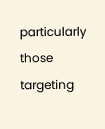particularly those targeting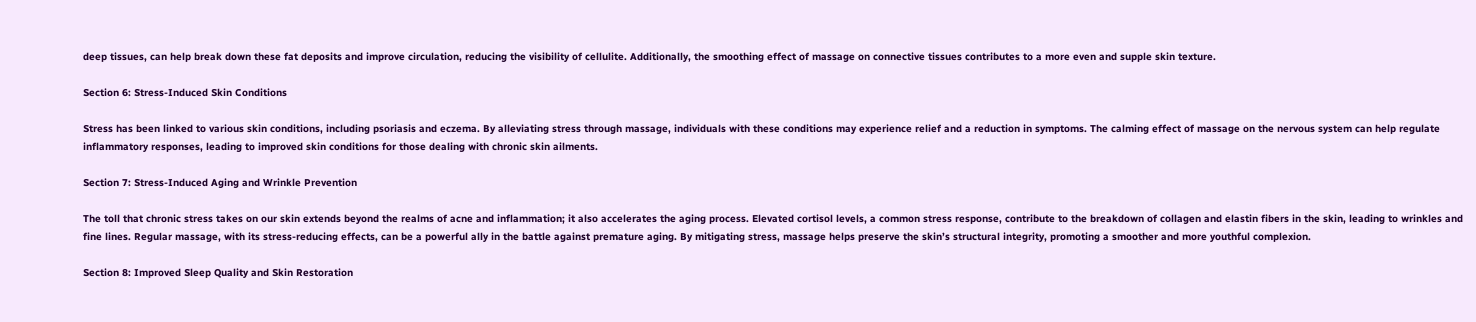deep tissues, can help break down these fat deposits and improve circulation, reducing the visibility of cellulite. Additionally, the smoothing effect of massage on connective tissues contributes to a more even and supple skin texture.

Section 6: Stress-Induced Skin Conditions

Stress has been linked to various skin conditions, including psoriasis and eczema. By alleviating stress through massage, individuals with these conditions may experience relief and a reduction in symptoms. The calming effect of massage on the nervous system can help regulate inflammatory responses, leading to improved skin conditions for those dealing with chronic skin ailments.

Section 7: Stress-Induced Aging and Wrinkle Prevention

The toll that chronic stress takes on our skin extends beyond the realms of acne and inflammation; it also accelerates the aging process. Elevated cortisol levels, a common stress response, contribute to the breakdown of collagen and elastin fibers in the skin, leading to wrinkles and fine lines. Regular massage, with its stress-reducing effects, can be a powerful ally in the battle against premature aging. By mitigating stress, massage helps preserve the skin’s structural integrity, promoting a smoother and more youthful complexion.

Section 8: Improved Sleep Quality and Skin Restoration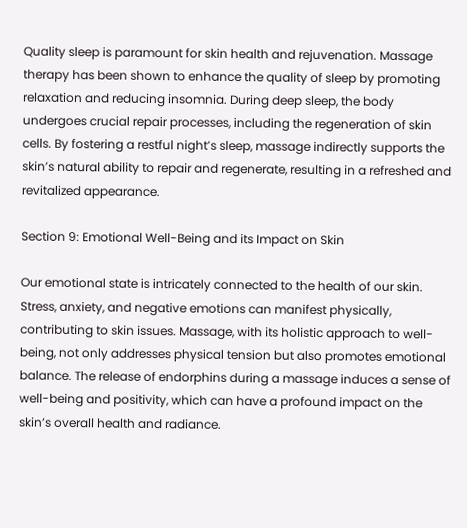Quality sleep is paramount for skin health and rejuvenation. Massage therapy has been shown to enhance the quality of sleep by promoting relaxation and reducing insomnia. During deep sleep, the body undergoes crucial repair processes, including the regeneration of skin cells. By fostering a restful night’s sleep, massage indirectly supports the skin’s natural ability to repair and regenerate, resulting in a refreshed and revitalized appearance.

Section 9: Emotional Well-Being and its Impact on Skin

Our emotional state is intricately connected to the health of our skin. Stress, anxiety, and negative emotions can manifest physically, contributing to skin issues. Massage, with its holistic approach to well-being, not only addresses physical tension but also promotes emotional balance. The release of endorphins during a massage induces a sense of well-being and positivity, which can have a profound impact on the skin’s overall health and radiance.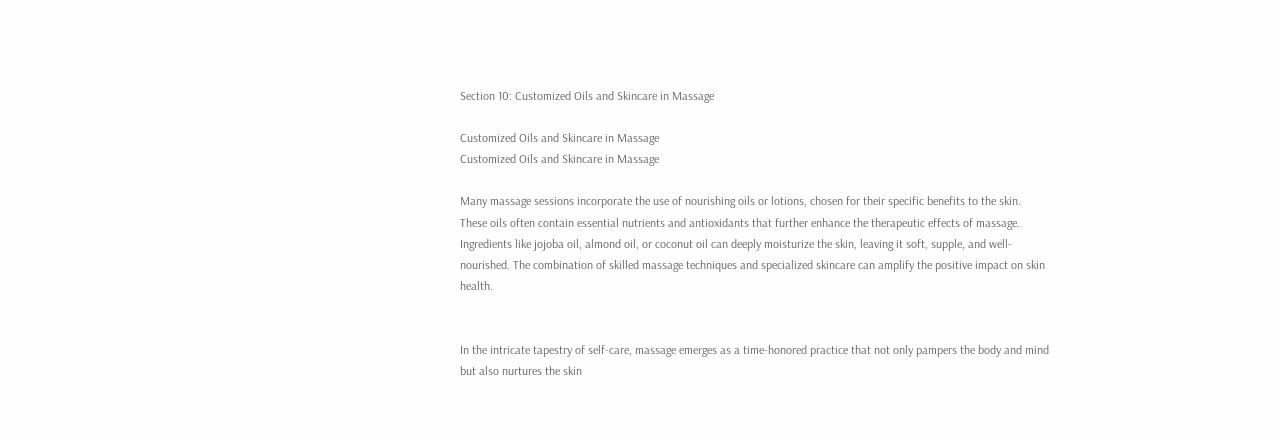Section 10: Customized Oils and Skincare in Massage

Customized Oils and Skincare in Massage
Customized Oils and Skincare in Massage

Many massage sessions incorporate the use of nourishing oils or lotions, chosen for their specific benefits to the skin. These oils often contain essential nutrients and antioxidants that further enhance the therapeutic effects of massage. Ingredients like jojoba oil, almond oil, or coconut oil can deeply moisturize the skin, leaving it soft, supple, and well-nourished. The combination of skilled massage techniques and specialized skincare can amplify the positive impact on skin health.


In the intricate tapestry of self-care, massage emerges as a time-honored practice that not only pampers the body and mind but also nurtures the skin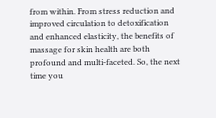from within. From stress reduction and improved circulation to detoxification and enhanced elasticity, the benefits of massage for skin health are both profound and multi-faceted. So, the next time you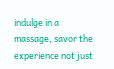indulge in a massage, savor the experience not just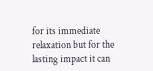for its immediate relaxation but for the lasting impact it can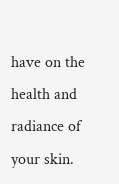have on the health and radiance of your skin.